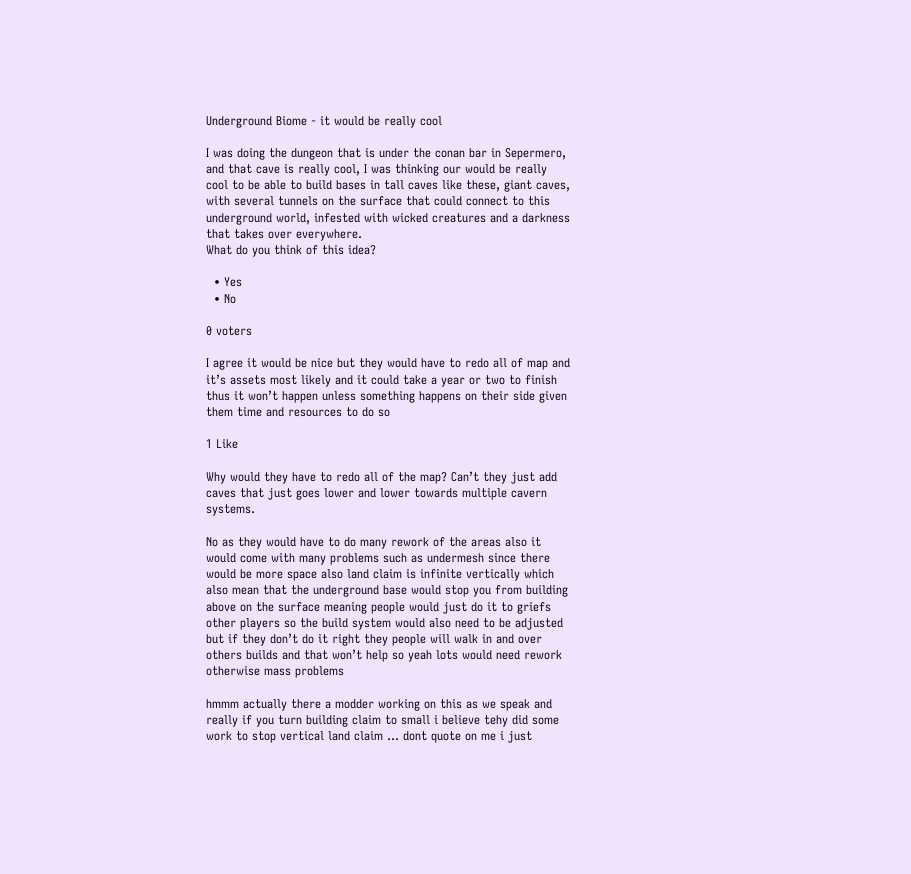Underground Biome - it would be really cool

I was doing the dungeon that is under the conan bar in Sepermero, and that cave is really cool, I was thinking our would be really cool to be able to build bases in tall caves like these, giant caves, with several tunnels on the surface that could connect to this underground world, infested with wicked creatures and a darkness that takes over everywhere.
What do you think of this idea?

  • Yes
  • No

0 voters

I agree it would be nice but they would have to redo all of map and it’s assets most likely and it could take a year or two to finish thus it won’t happen unless something happens on their side given them time and resources to do so

1 Like

Why would they have to redo all of the map? Can’t they just add caves that just goes lower and lower towards multiple cavern systems.

No as they would have to do many rework of the areas also it would come with many problems such as undermesh since there would be more space also land claim is infinite vertically which also mean that the underground base would stop you from building above on the surface meaning people would just do it to griefs other players so the build system would also need to be adjusted but if they don’t do it right they people will walk in and over others builds and that won’t help so yeah lots would need rework otherwise mass problems

hmmm actually there a modder working on this as we speak and really if you turn building claim to small i believe tehy did some work to stop vertical land claim … dont quote on me i just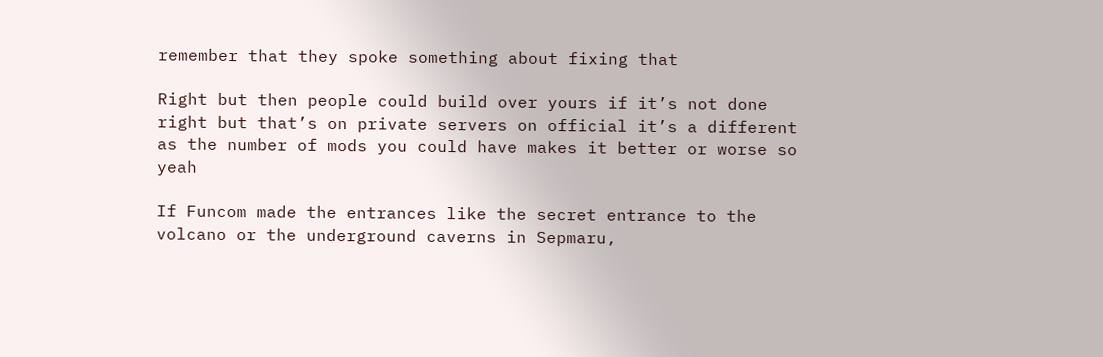remember that they spoke something about fixing that

Right but then people could build over yours if it’s not done right but that’s on private servers on official it’s a different as the number of mods you could have makes it better or worse so yeah

If Funcom made the entrances like the secret entrance to the volcano or the underground caverns in Sepmaru,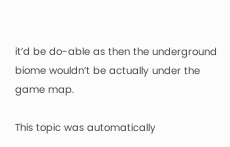it’d be do-able as then the underground biome wouldn’t be actually under the game map.

This topic was automatically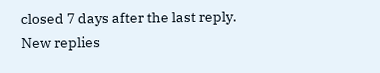closed 7 days after the last reply. New replies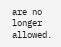are no longer allowed.